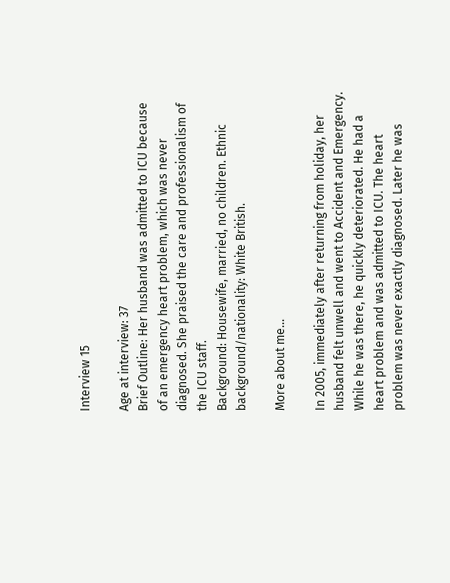Interview 15

Age at interview: 37
Brief Outline: Her husband was admitted to ICU because of an emergency heart problem, which was never diagnosed. She praised the care and professionalism of the ICU staff.
Background: Housewife, married, no children. Ethnic background/nationality: White British.

More about me...

In 2005, immediately after returning from holiday, her husband felt unwell and went to Accident and Emergency. While he was there, he quickly deteriorated. He had a heart problem and was admitted to ICU. The heart problem was never exactly diagnosed. Later he was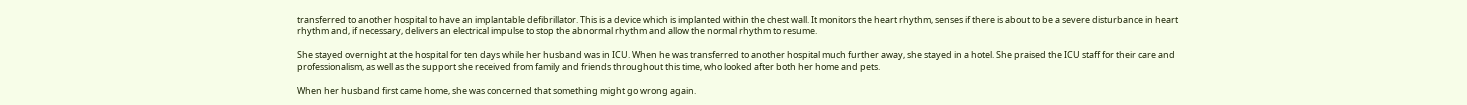transferred to another hospital to have an implantable defibrillator. This is a device which is implanted within the chest wall. It monitors the heart rhythm, senses if there is about to be a severe disturbance in heart rhythm and, if necessary, delivers an electrical impulse to stop the abnormal rhythm and allow the normal rhythm to resume.

She stayed overnight at the hospital for ten days while her husband was in ICU. When he was transferred to another hospital much further away, she stayed in a hotel. She praised the ICU staff for their care and professionalism, as well as the support she received from family and friends throughout this time, who looked after both her home and pets.

When her husband first came home, she was concerned that something might go wrong again.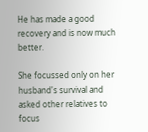He has made a good recovery and is now much better.

She focussed only on her husband's survival and asked other relatives to focus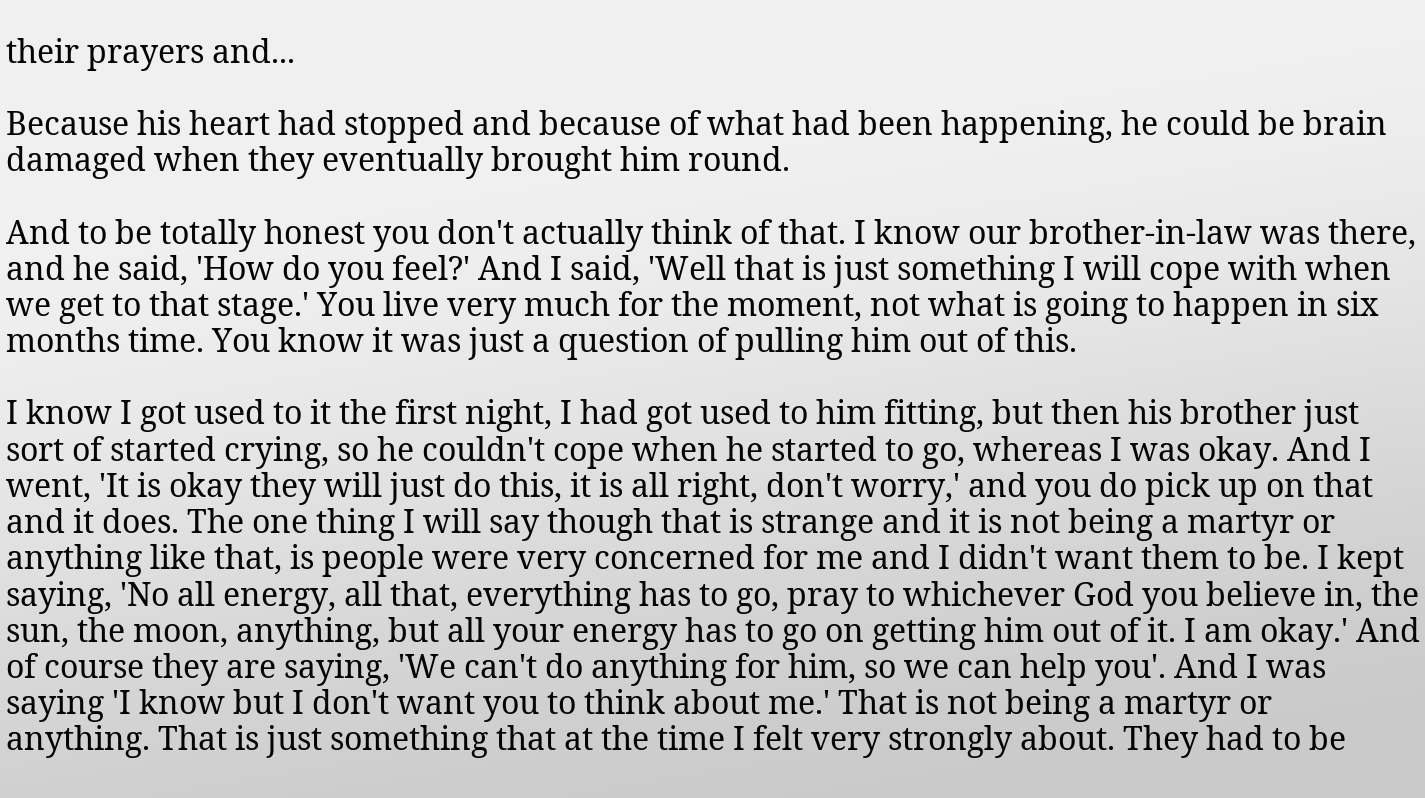their prayers and...

Because his heart had stopped and because of what had been happening, he could be brain damaged when they eventually brought him round.

And to be totally honest you don't actually think of that. I know our brother-in-law was there, and he said, 'How do you feel?' And I said, 'Well that is just something I will cope with when we get to that stage.' You live very much for the moment, not what is going to happen in six months time. You know it was just a question of pulling him out of this.

I know I got used to it the first night, I had got used to him fitting, but then his brother just sort of started crying, so he couldn't cope when he started to go, whereas I was okay. And I went, 'It is okay they will just do this, it is all right, don't worry,' and you do pick up on that and it does. The one thing I will say though that is strange and it is not being a martyr or anything like that, is people were very concerned for me and I didn't want them to be. I kept saying, 'No all energy, all that, everything has to go, pray to whichever God you believe in, the sun, the moon, anything, but all your energy has to go on getting him out of it. I am okay.' And of course they are saying, 'We can't do anything for him, so we can help you'. And I was saying 'I know but I don't want you to think about me.' That is not being a martyr or anything. That is just something that at the time I felt very strongly about. They had to be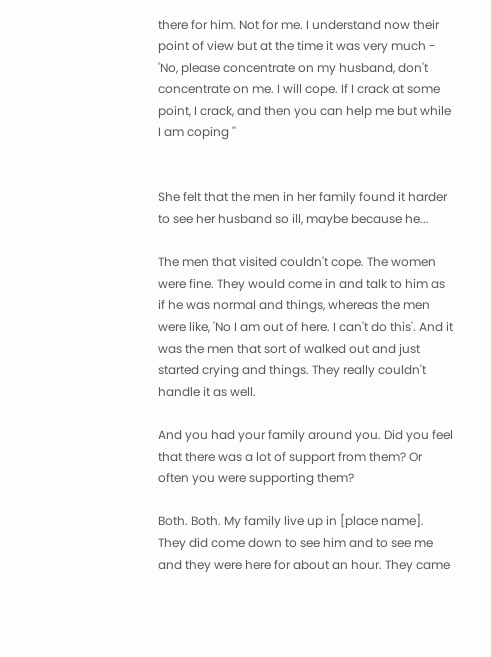there for him. Not for me. I understand now their point of view but at the time it was very much - 'No, please concentrate on my husband, don't concentrate on me. I will cope. If I crack at some point, I crack, and then you can help me but while I am coping ''


She felt that the men in her family found it harder to see her husband so ill, maybe because he...

The men that visited couldn't cope. The women were fine. They would come in and talk to him as if he was normal and things, whereas the men were like, 'No I am out of here. I can't do this'. And it was the men that sort of walked out and just started crying and things. They really couldn't handle it as well.

And you had your family around you. Did you feel that there was a lot of support from them? Or often you were supporting them?

Both. Both. My family live up in [place name]. They did come down to see him and to see me and they were here for about an hour. They came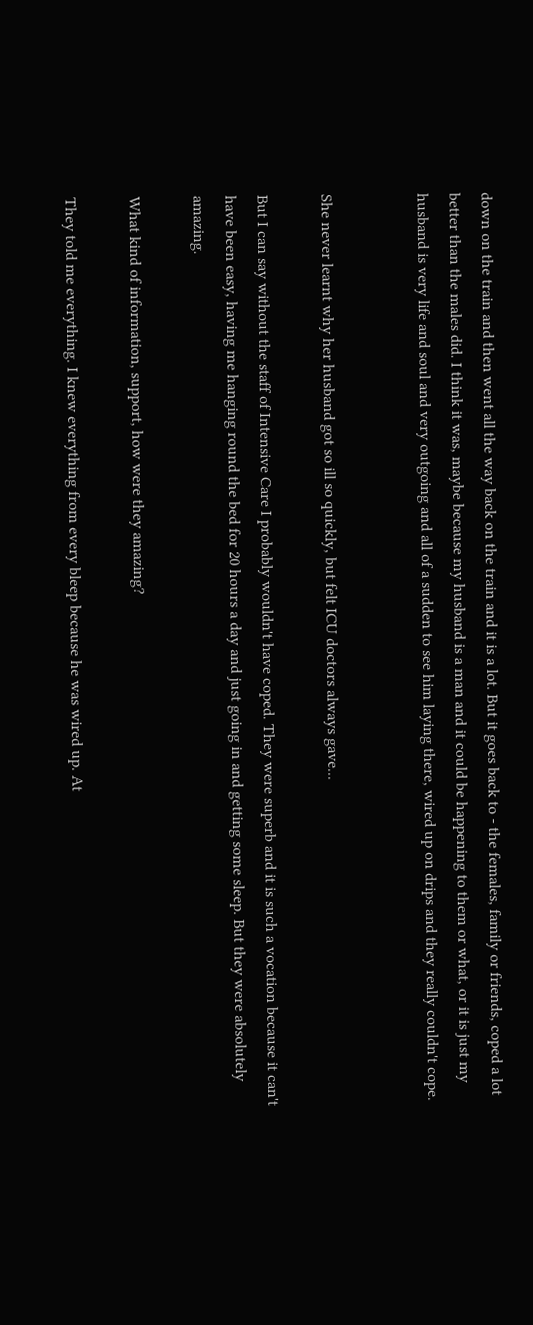down on the train and then went all the way back on the train and it is a lot. But it goes back to - the females, family or friends, coped a lot better than the males did. I think it was, maybe because my husband is a man and it could be happening to them or what, or it is just my husband is very life and soul and very outgoing and all of a sudden to see him laying there, wired up on drips and they really couldn't cope.


She never learnt why her husband got so ill so quickly, but felt ICU doctors always gave...

But I can say without the staff of Intensive Care I probably wouldn't have coped. They were superb and it is such a vocation because it can't have been easy, having me hanging round the bed for 20 hours a day and just going in and getting some sleep. But they were absolutely amazing.

What kind of information, support, how were they amazing?

They told me everything. I knew everything from every bleep because he was wired up. At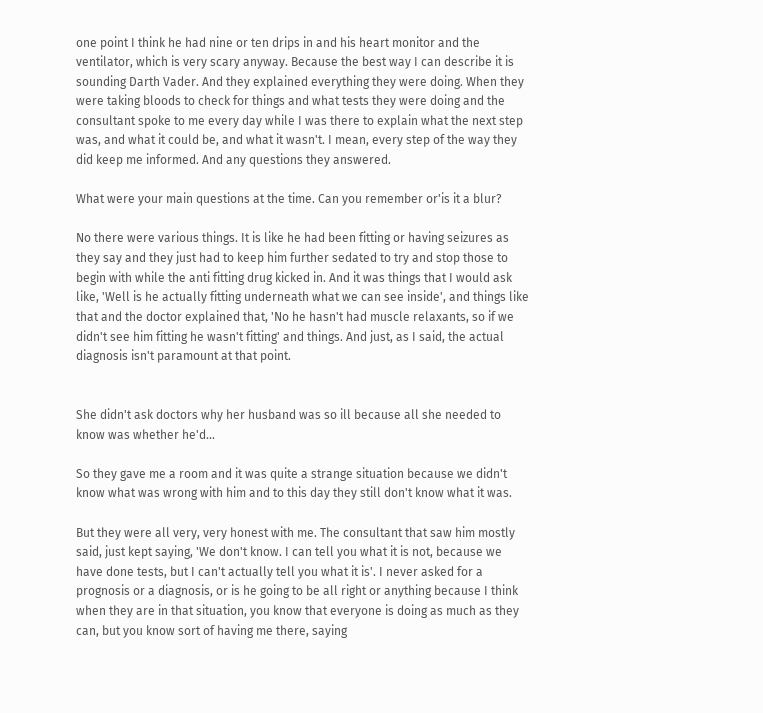one point I think he had nine or ten drips in and his heart monitor and the ventilator, which is very scary anyway. Because the best way I can describe it is sounding Darth Vader. And they explained everything they were doing. When they were taking bloods to check for things and what tests they were doing and the consultant spoke to me every day while I was there to explain what the next step was, and what it could be, and what it wasn't. I mean, every step of the way they did keep me informed. And any questions they answered.

What were your main questions at the time. Can you remember or'is it a blur?

No there were various things. It is like he had been fitting or having seizures as they say and they just had to keep him further sedated to try and stop those to begin with while the anti fitting drug kicked in. And it was things that I would ask like, 'Well is he actually fitting underneath what we can see inside', and things like that and the doctor explained that, 'No he hasn't had muscle relaxants, so if we didn't see him fitting he wasn't fitting' and things. And just, as I said, the actual diagnosis isn't paramount at that point.


She didn't ask doctors why her husband was so ill because all she needed to know was whether he'd...

So they gave me a room and it was quite a strange situation because we didn't know what was wrong with him and to this day they still don't know what it was.

But they were all very, very honest with me. The consultant that saw him mostly said, just kept saying, 'We don't know. I can tell you what it is not, because we have done tests, but I can't actually tell you what it is'. I never asked for a prognosis or a diagnosis, or is he going to be all right or anything because I think when they are in that situation, you know that everyone is doing as much as they can, but you know sort of having me there, saying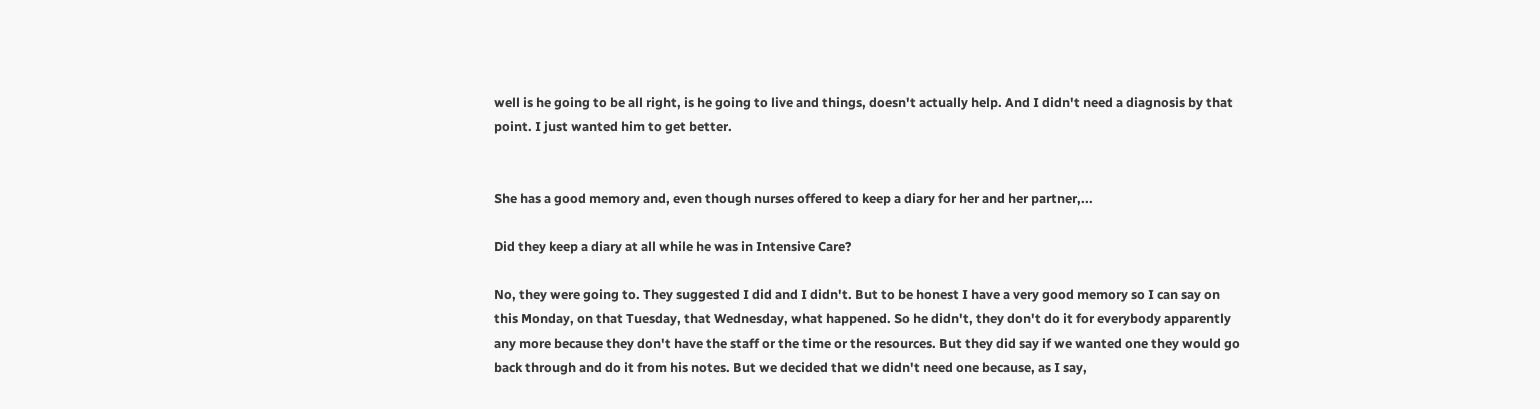well is he going to be all right, is he going to live and things, doesn't actually help. And I didn't need a diagnosis by that point. I just wanted him to get better.


She has a good memory and, even though nurses offered to keep a diary for her and her partner,...

Did they keep a diary at all while he was in Intensive Care?

No, they were going to. They suggested I did and I didn't. But to be honest I have a very good memory so I can say on this Monday, on that Tuesday, that Wednesday, what happened. So he didn't, they don't do it for everybody apparently any more because they don't have the staff or the time or the resources. But they did say if we wanted one they would go back through and do it from his notes. But we decided that we didn't need one because, as I say,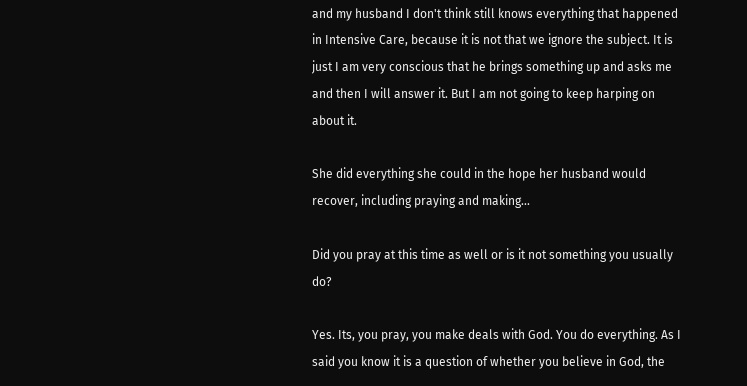and my husband I don't think still knows everything that happened in Intensive Care, because it is not that we ignore the subject. It is just I am very conscious that he brings something up and asks me and then I will answer it. But I am not going to keep harping on about it.

She did everything she could in the hope her husband would recover, including praying and making...

Did you pray at this time as well or is it not something you usually do?

Yes. Its, you pray, you make deals with God. You do everything. As I said you know it is a question of whether you believe in God, the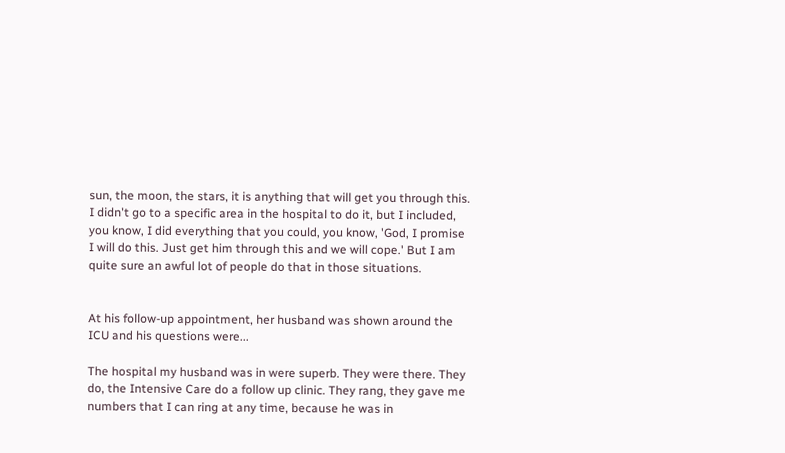sun, the moon, the stars, it is anything that will get you through this. I didn't go to a specific area in the hospital to do it, but I included, you know, I did everything that you could, you know, 'God, I promise I will do this. Just get him through this and we will cope.' But I am quite sure an awful lot of people do that in those situations.


At his follow-up appointment, her husband was shown around the ICU and his questions were...

The hospital my husband was in were superb. They were there. They do, the Intensive Care do a follow up clinic. They rang, they gave me numbers that I can ring at any time, because he was in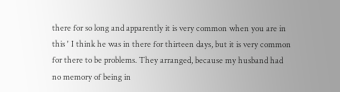there for so long and apparently it is very common when you are in this ' I think he was in there for thirteen days, but it is very common for there to be problems. They arranged, because my husband had no memory of being in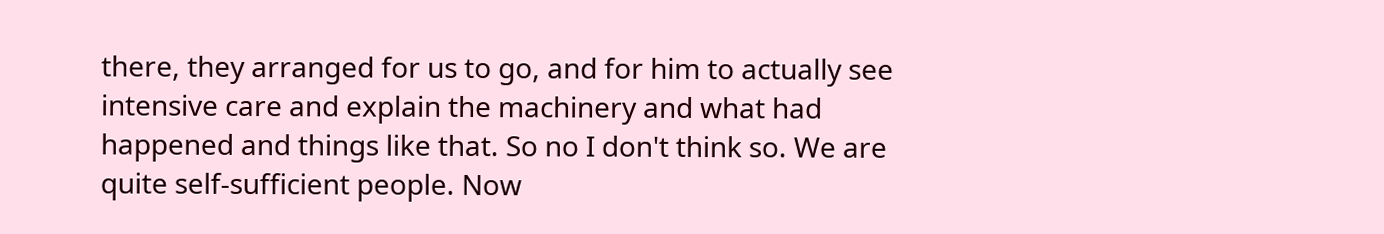there, they arranged for us to go, and for him to actually see intensive care and explain the machinery and what had happened and things like that. So no I don't think so. We are quite self-sufficient people. Now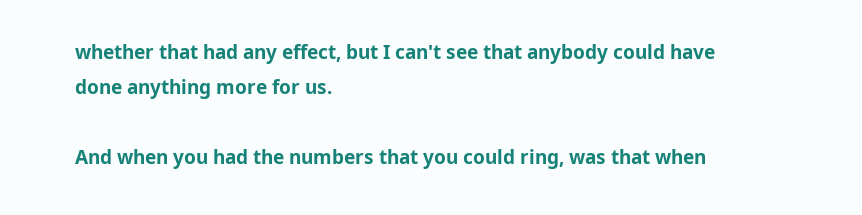whether that had any effect, but I can't see that anybody could have done anything more for us.

And when you had the numbers that you could ring, was that when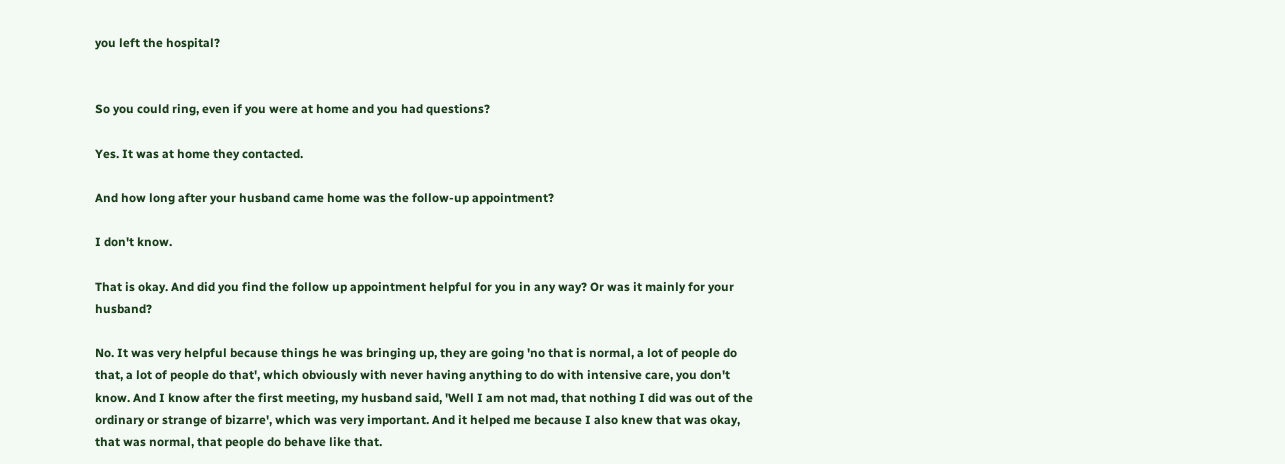you left the hospital?


So you could ring, even if you were at home and you had questions?

Yes. It was at home they contacted.

And how long after your husband came home was the follow-up appointment?

I don't know.

That is okay. And did you find the follow up appointment helpful for you in any way? Or was it mainly for your husband?

No. It was very helpful because things he was bringing up, they are going 'no that is normal, a lot of people do that, a lot of people do that', which obviously with never having anything to do with intensive care, you don't know. And I know after the first meeting, my husband said, 'Well I am not mad, that nothing I did was out of the ordinary or strange of bizarre', which was very important. And it helped me because I also knew that was okay, that was normal, that people do behave like that.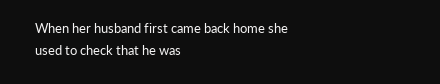When her husband first came back home she used to check that he was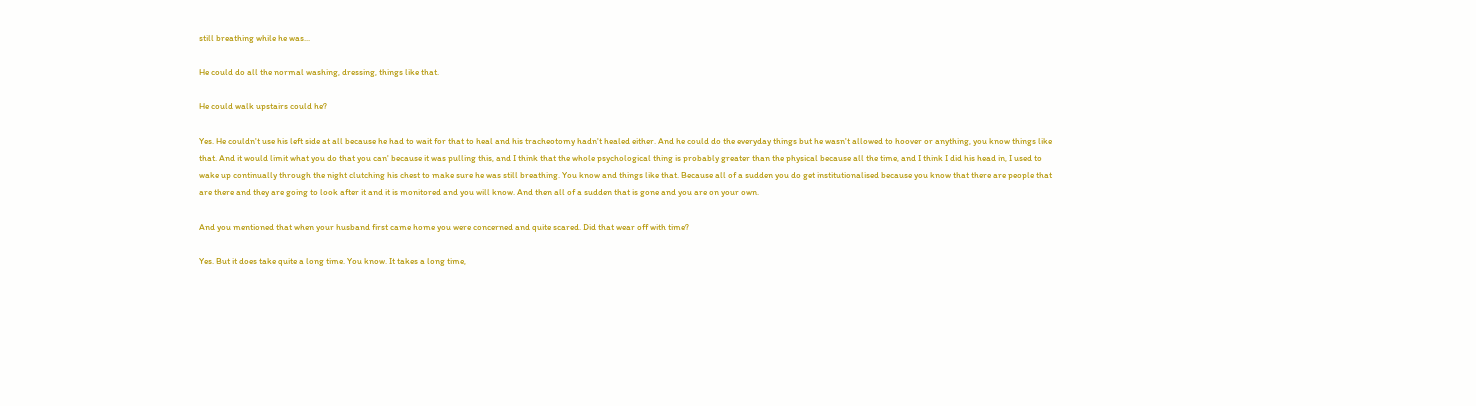still breathing while he was...

He could do all the normal washing, dressing, things like that.

He could walk upstairs could he?

Yes. He couldn't use his left side at all because he had to wait for that to heal and his tracheotomy hadn't healed either. And he could do the everyday things but he wasn't allowed to hoover or anything, you know things like that. And it would limit what you do that you can' because it was pulling this, and I think that the whole psychological thing is probably greater than the physical because all the time, and I think I did his head in, I used to wake up continually through the night clutching his chest to make sure he was still breathing. You know and things like that. Because all of a sudden you do get institutionalised because you know that there are people that are there and they are going to look after it and it is monitored and you will know. And then all of a sudden that is gone and you are on your own.

And you mentioned that when your husband first came home you were concerned and quite scared. Did that wear off with time?

Yes. But it does take quite a long time. You know. It takes a long time,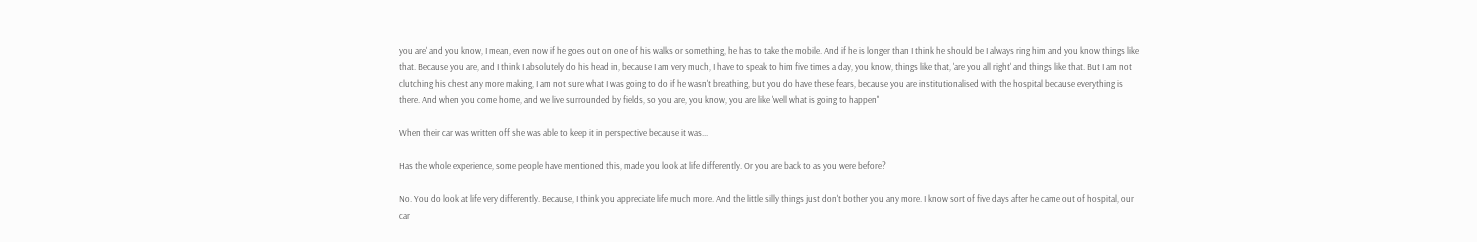you are' and you know, I mean, even now if he goes out on one of his walks or something, he has to take the mobile. And if he is longer than I think he should be I always ring him and you know things like that. Because you are, and I think I absolutely do his head in, because I am very much, I have to speak to him five times a day, you know, things like that, 'are you all right' and things like that. But I am not clutching his chest any more making, I am not sure what I was going to do if he wasn't breathing, but you do have these fears, because you are institutionalised with the hospital because everything is there. And when you come home, and we live surrounded by fields, so you are, you know, you are like 'well what is going to happen''

When their car was written off she was able to keep it in perspective because it was...

Has the whole experience, some people have mentioned this, made you look at life differently. Or you are back to as you were before?

No. You do look at life very differently. Because, I think you appreciate life much more. And the little silly things just don't bother you any more. I know sort of five days after he came out of hospital, our car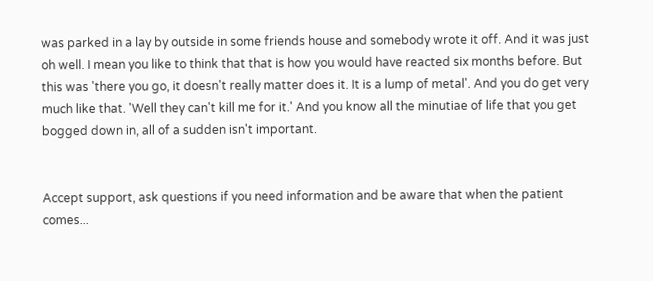was parked in a lay by outside in some friends house and somebody wrote it off. And it was just oh well. I mean you like to think that that is how you would have reacted six months before. But this was 'there you go, it doesn't really matter does it. It is a lump of metal'. And you do get very much like that. 'Well they can't kill me for it.' And you know all the minutiae of life that you get bogged down in, all of a sudden isn't important.


Accept support, ask questions if you need information and be aware that when the patient comes...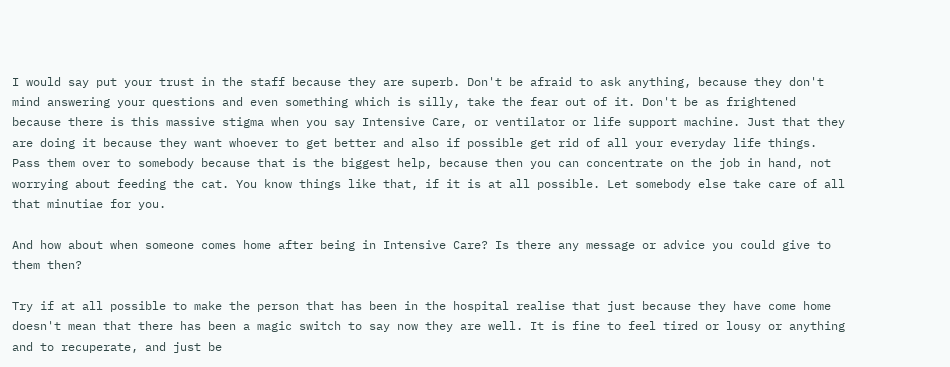I would say put your trust in the staff because they are superb. Don't be afraid to ask anything, because they don't mind answering your questions and even something which is silly, take the fear out of it. Don't be as frightened because there is this massive stigma when you say Intensive Care, or ventilator or life support machine. Just that they are doing it because they want whoever to get better and also if possible get rid of all your everyday life things. Pass them over to somebody because that is the biggest help, because then you can concentrate on the job in hand, not worrying about feeding the cat. You know things like that, if it is at all possible. Let somebody else take care of all that minutiae for you.

And how about when someone comes home after being in Intensive Care? Is there any message or advice you could give to them then?

Try if at all possible to make the person that has been in the hospital realise that just because they have come home doesn't mean that there has been a magic switch to say now they are well. It is fine to feel tired or lousy or anything and to recuperate, and just be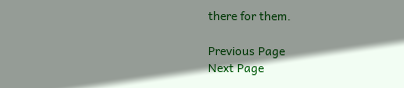there for them.

Previous Page
Next Page